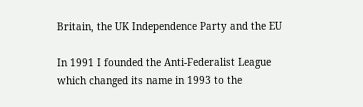Britain, the UK Independence Party and the EU

In 1991 I founded the Anti-Federalist League which changed its name in 1993 to the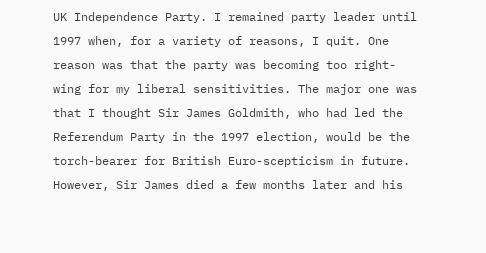UK Independence Party. I remained party leader until 1997 when, for a variety of reasons, I quit. One reason was that the party was becoming too right-wing for my liberal sensitivities. The major one was that I thought Sir James Goldmith, who had led the Referendum Party in the 1997 election, would be the torch-bearer for British Euro-scepticism in future. However, Sir James died a few months later and his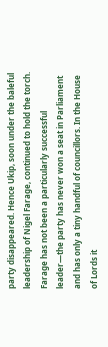party disappeared. Hence Ukip, soon under the baleful leadership of Nigel Farage, continued to hold the torch. Farage has not been a particularly successful leader—the party has never won a seat in Parliament and has only a tiny handful of councillors. In the House of Lords it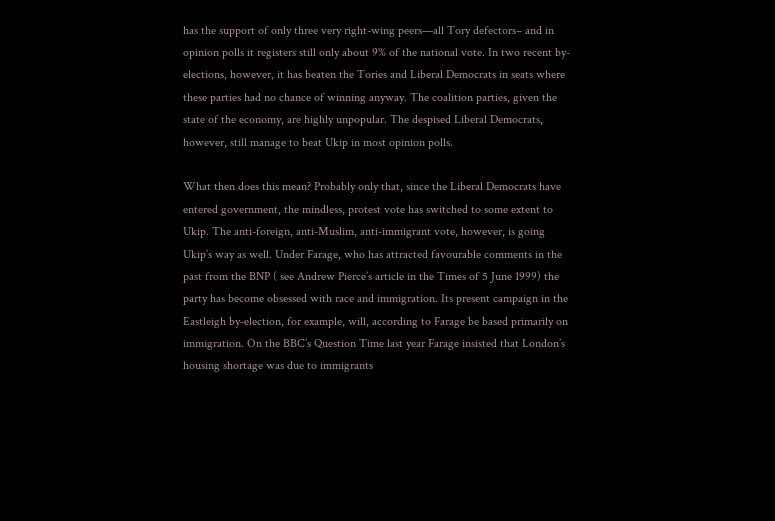has the support of only three very right-wing peers—all Tory defectors– and in opinion polls it registers still only about 9% of the national vote. In two recent by-elections, however, it has beaten the Tories and Liberal Democrats in seats where these parties had no chance of winning anyway. The coalition parties, given the state of the economy, are highly unpopular. The despised Liberal Democrats, however, still manage to beat Ukip in most opinion polls.

What then does this mean? Probably only that, since the Liberal Democrats have entered government, the mindless, protest vote has switched to some extent to Ukip. The anti-foreign, anti-Muslim, anti-immigrant vote, however, is going Ukip’s way as well. Under Farage, who has attracted favourable comments in the past from the BNP ( see Andrew Pierce’s article in the Times of 5 June 1999) the party has become obsessed with race and immigration. Its present campaign in the Eastleigh by-election, for example, will, according to Farage be based primarily on immigration. On the BBC’s Question Time last year Farage insisted that London’s housing shortage was due to immigrants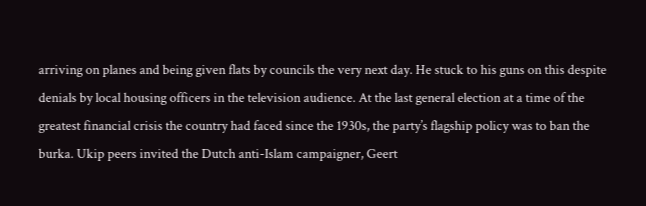arriving on planes and being given flats by councils the very next day. He stuck to his guns on this despite denials by local housing officers in the television audience. At the last general election at a time of the greatest financial crisis the country had faced since the 1930s, the party’s flagship policy was to ban the burka. Ukip peers invited the Dutch anti-Islam campaigner, Geert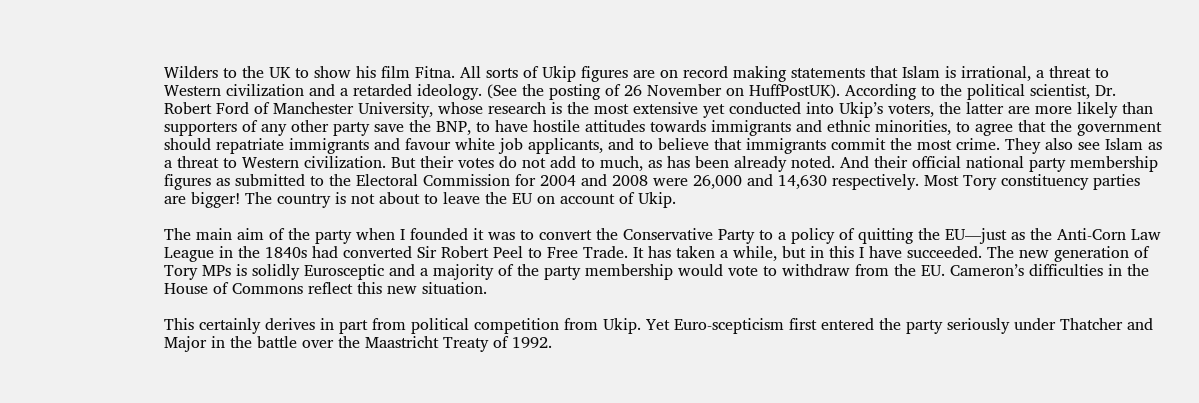Wilders to the UK to show his film Fitna. All sorts of Ukip figures are on record making statements that Islam is irrational, a threat to Western civilization and a retarded ideology. (See the posting of 26 November on HuffPostUK). According to the political scientist, Dr. Robert Ford of Manchester University, whose research is the most extensive yet conducted into Ukip’s voters, the latter are more likely than supporters of any other party save the BNP, to have hostile attitudes towards immigrants and ethnic minorities, to agree that the government should repatriate immigrants and favour white job applicants, and to believe that immigrants commit the most crime. They also see Islam as a threat to Western civilization. But their votes do not add to much, as has been already noted. And their official national party membership figures as submitted to the Electoral Commission for 2004 and 2008 were 26,000 and 14,630 respectively. Most Tory constituency parties are bigger! The country is not about to leave the EU on account of Ukip.

The main aim of the party when I founded it was to convert the Conservative Party to a policy of quitting the EU—just as the Anti-Corn Law League in the 1840s had converted Sir Robert Peel to Free Trade. It has taken a while, but in this I have succeeded. The new generation of Tory MPs is solidly Eurosceptic and a majority of the party membership would vote to withdraw from the EU. Cameron’s difficulties in the House of Commons reflect this new situation.

This certainly derives in part from political competition from Ukip. Yet Euro-scepticism first entered the party seriously under Thatcher and Major in the battle over the Maastricht Treaty of 1992.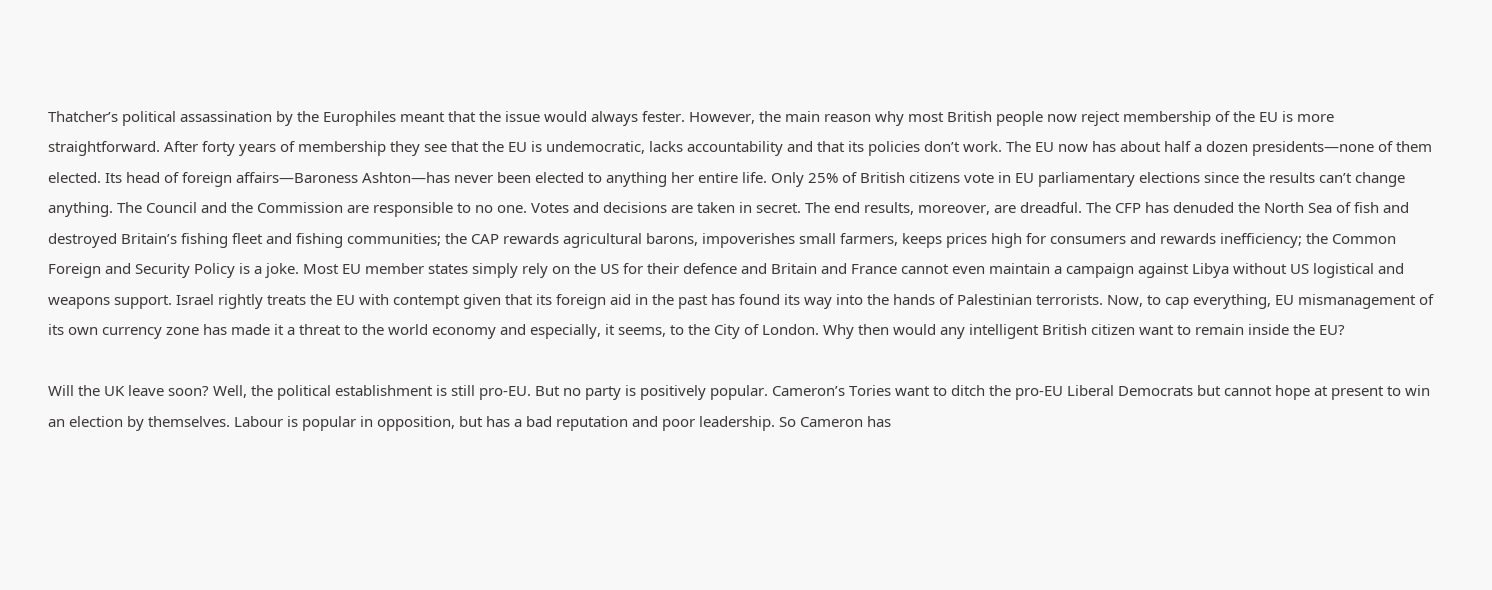Thatcher’s political assassination by the Europhiles meant that the issue would always fester. However, the main reason why most British people now reject membership of the EU is more straightforward. After forty years of membership they see that the EU is undemocratic, lacks accountability and that its policies don’t work. The EU now has about half a dozen presidents—none of them elected. Its head of foreign affairs—Baroness Ashton—has never been elected to anything her entire life. Only 25% of British citizens vote in EU parliamentary elections since the results can’t change anything. The Council and the Commission are responsible to no one. Votes and decisions are taken in secret. The end results, moreover, are dreadful. The CFP has denuded the North Sea of fish and destroyed Britain’s fishing fleet and fishing communities; the CAP rewards agricultural barons, impoverishes small farmers, keeps prices high for consumers and rewards inefficiency; the Common Foreign and Security Policy is a joke. Most EU member states simply rely on the US for their defence and Britain and France cannot even maintain a campaign against Libya without US logistical and weapons support. Israel rightly treats the EU with contempt given that its foreign aid in the past has found its way into the hands of Palestinian terrorists. Now, to cap everything, EU mismanagement of its own currency zone has made it a threat to the world economy and especially, it seems, to the City of London. Why then would any intelligent British citizen want to remain inside the EU?

Will the UK leave soon? Well, the political establishment is still pro-EU. But no party is positively popular. Cameron’s Tories want to ditch the pro-EU Liberal Democrats but cannot hope at present to win an election by themselves. Labour is popular in opposition, but has a bad reputation and poor leadership. So Cameron has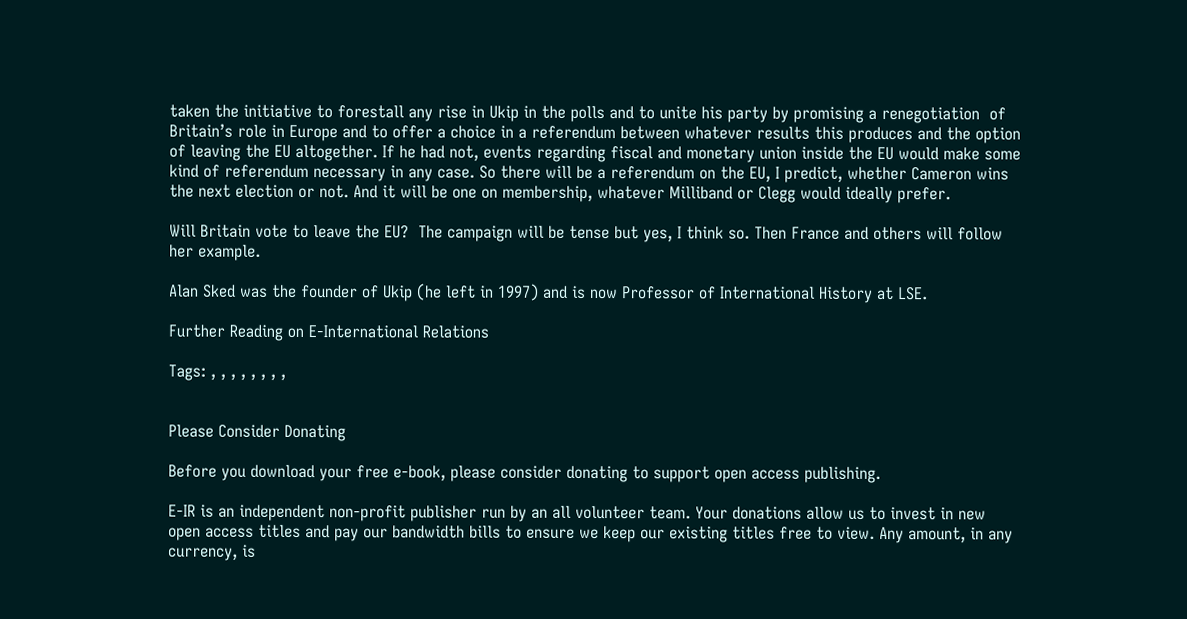taken the initiative to forestall any rise in Ukip in the polls and to unite his party by promising a renegotiation  of Britain’s role in Europe and to offer a choice in a referendum between whatever results this produces and the option of leaving the EU altogether. If he had not, events regarding fiscal and monetary union inside the EU would make some kind of referendum necessary in any case. So there will be a referendum on the EU, I predict, whether Cameron wins the next election or not. And it will be one on membership, whatever Milliband or Clegg would ideally prefer.

Will Britain vote to leave the EU?  The campaign will be tense but yes, I think so. Then France and others will follow her example.

Alan Sked was the founder of Ukip (he left in 1997) and is now Professor of International History at LSE.

Further Reading on E-International Relations

Tags: , , , , , , , ,


Please Consider Donating

Before you download your free e-book, please consider donating to support open access publishing.

E-IR is an independent non-profit publisher run by an all volunteer team. Your donations allow us to invest in new open access titles and pay our bandwidth bills to ensure we keep our existing titles free to view. Any amount, in any currency, is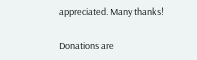appreciated. Many thanks!

Donations are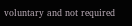voluntary and not required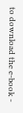to download the e-book -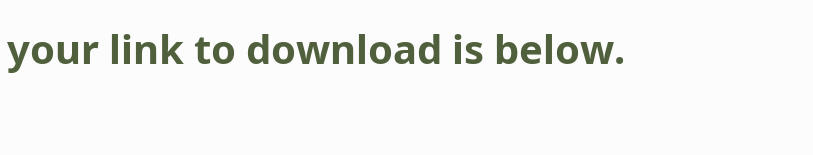your link to download is below.